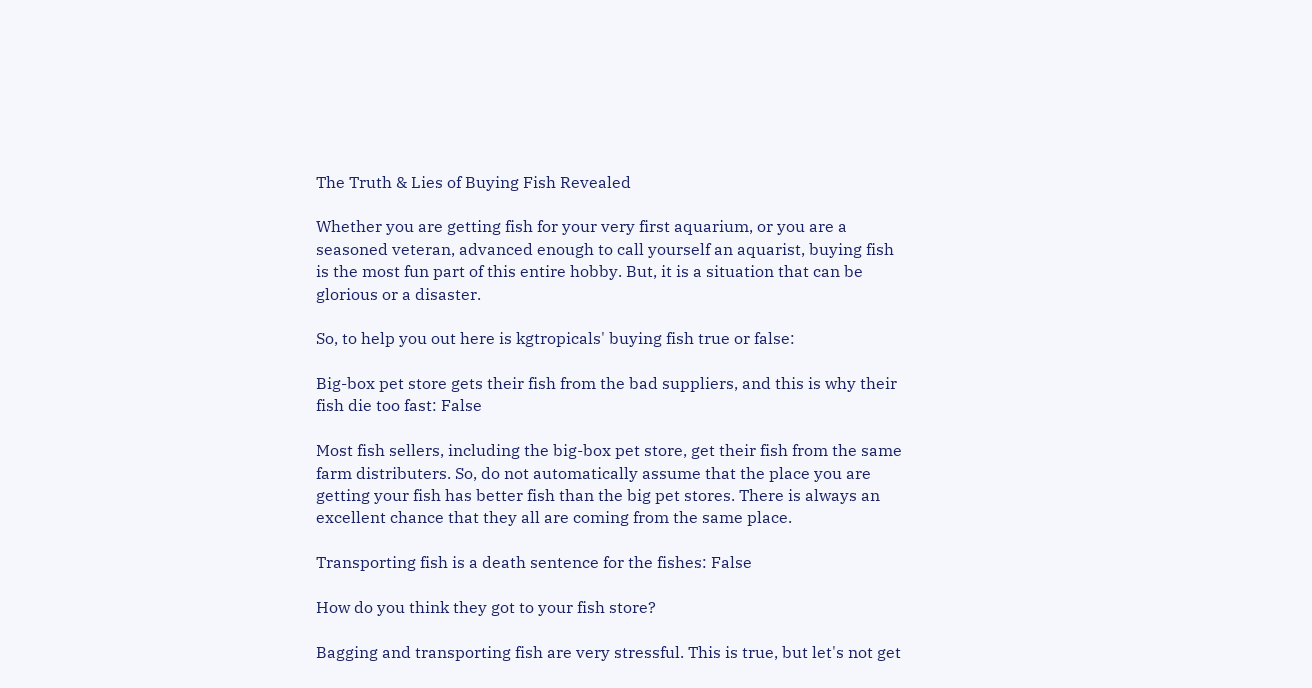The Truth & Lies of Buying Fish Revealed

Whether you are getting fish for your very first aquarium, or you are a seasoned veteran, advanced enough to call yourself an aquarist, buying fish is the most fun part of this entire hobby. But, it is a situation that can be glorious or a disaster.

So, to help you out here is kgtropicals' buying fish true or false:

Big-box pet store gets their fish from the bad suppliers, and this is why their fish die too fast: False

Most fish sellers, including the big-box pet store, get their fish from the same farm distributers. So, do not automatically assume that the place you are getting your fish has better fish than the big pet stores. There is always an excellent chance that they all are coming from the same place.

Transporting fish is a death sentence for the fishes: False

How do you think they got to your fish store?

Bagging and transporting fish are very stressful. This is true, but let's not get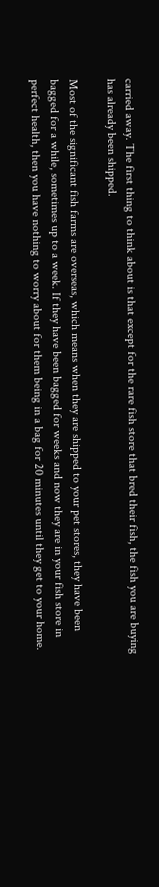carried away. The first thing to think about is that except for the rare fish store that bred their fish, the fish you are buying has already been shipped.

Most of the significant fish farms are overseas, which means when they are shipped to your pet stores, they have been bagged for a while, sometimes up to a week. If they have been bagged for weeks and now they are in your fish store in perfect health, then you have nothing to worry about for them being in a bag for 20 minutes until they get to your home.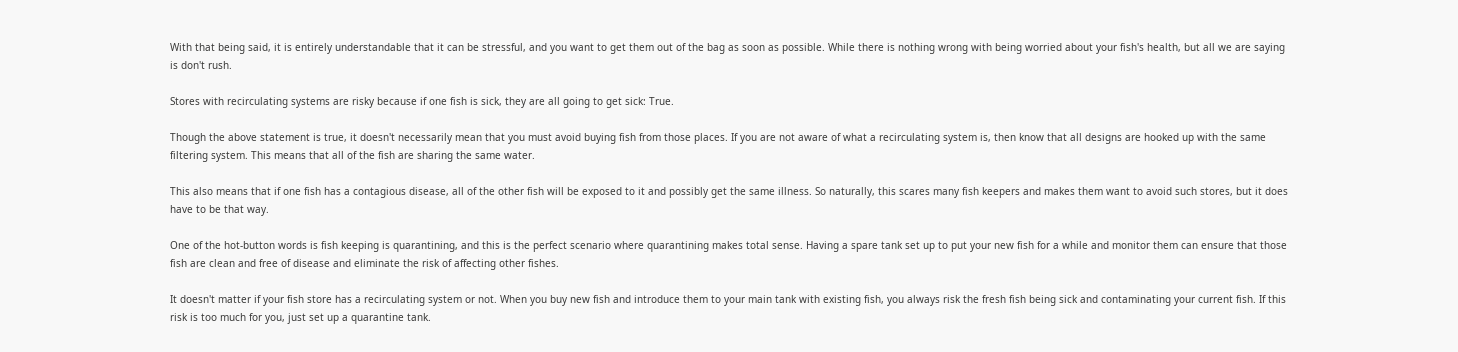With that being said, it is entirely understandable that it can be stressful, and you want to get them out of the bag as soon as possible. While there is nothing wrong with being worried about your fish's health, but all we are saying is don't rush.

Stores with recirculating systems are risky because if one fish is sick, they are all going to get sick: True.

Though the above statement is true, it doesn't necessarily mean that you must avoid buying fish from those places. If you are not aware of what a recirculating system is, then know that all designs are hooked up with the same filtering system. This means that all of the fish are sharing the same water.

This also means that if one fish has a contagious disease, all of the other fish will be exposed to it and possibly get the same illness. So naturally, this scares many fish keepers and makes them want to avoid such stores, but it does have to be that way.

One of the hot-button words is fish keeping is quarantining, and this is the perfect scenario where quarantining makes total sense. Having a spare tank set up to put your new fish for a while and monitor them can ensure that those fish are clean and free of disease and eliminate the risk of affecting other fishes.

It doesn't matter if your fish store has a recirculating system or not. When you buy new fish and introduce them to your main tank with existing fish, you always risk the fresh fish being sick and contaminating your current fish. If this risk is too much for you, just set up a quarantine tank.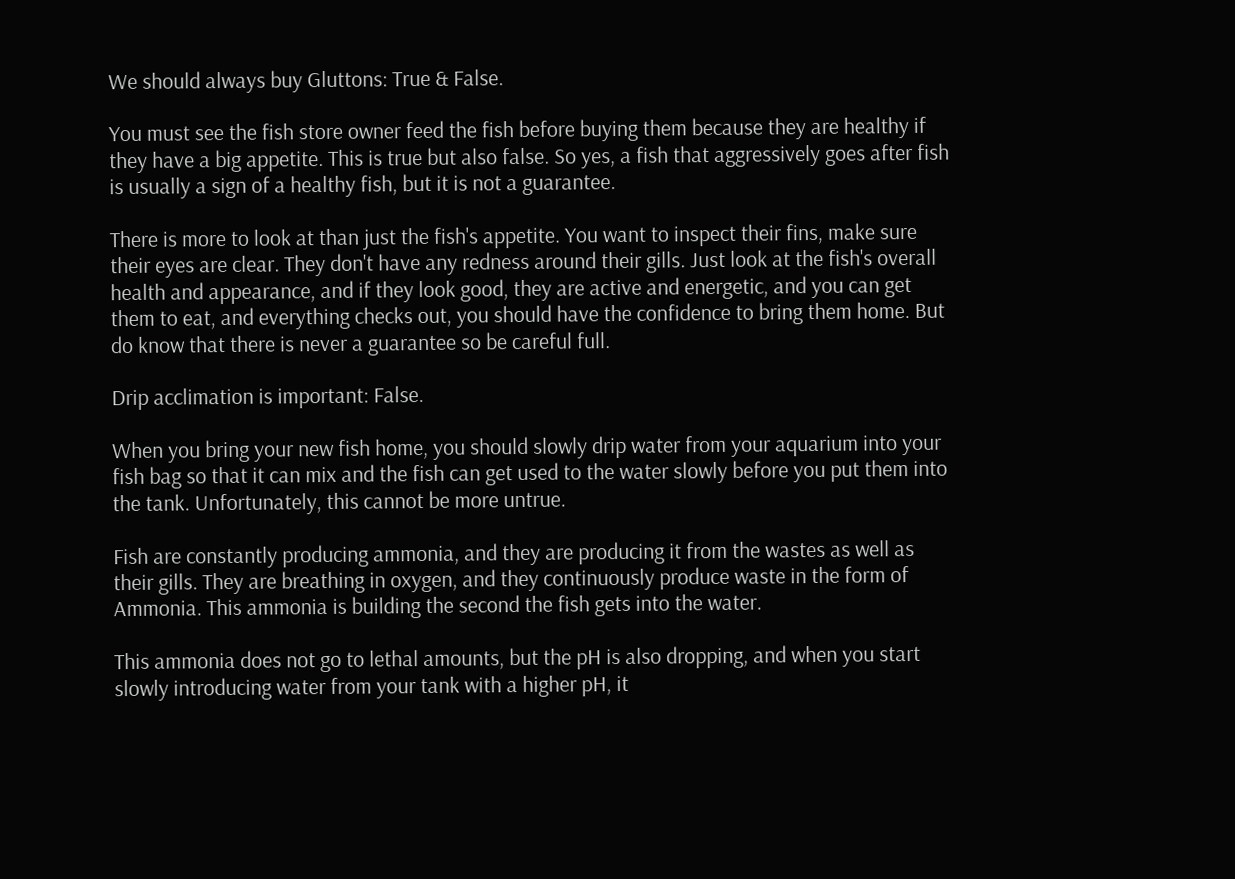We should always buy Gluttons: True & False.

You must see the fish store owner feed the fish before buying them because they are healthy if they have a big appetite. This is true but also false. So yes, a fish that aggressively goes after fish is usually a sign of a healthy fish, but it is not a guarantee.

There is more to look at than just the fish's appetite. You want to inspect their fins, make sure their eyes are clear. They don't have any redness around their gills. Just look at the fish's overall health and appearance, and if they look good, they are active and energetic, and you can get them to eat, and everything checks out, you should have the confidence to bring them home. But do know that there is never a guarantee so be careful full.

Drip acclimation is important: False.

When you bring your new fish home, you should slowly drip water from your aquarium into your fish bag so that it can mix and the fish can get used to the water slowly before you put them into the tank. Unfortunately, this cannot be more untrue.

Fish are constantly producing ammonia, and they are producing it from the wastes as well as their gills. They are breathing in oxygen, and they continuously produce waste in the form of Ammonia. This ammonia is building the second the fish gets into the water.

This ammonia does not go to lethal amounts, but the pH is also dropping, and when you start slowly introducing water from your tank with a higher pH, it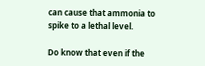can cause that ammonia to spike to a lethal level.

Do know that even if the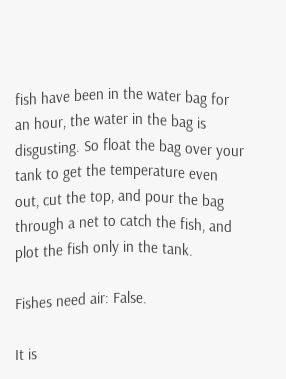fish have been in the water bag for an hour, the water in the bag is disgusting. So float the bag over your tank to get the temperature even out, cut the top, and pour the bag through a net to catch the fish, and plot the fish only in the tank.

Fishes need air: False.

It is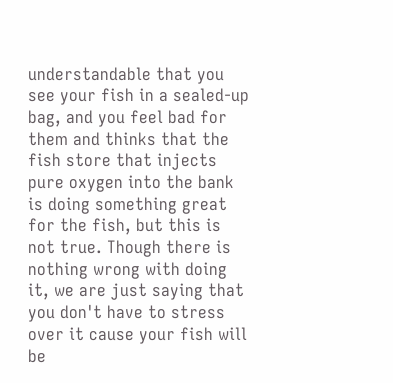understandable that you see your fish in a sealed-up bag, and you feel bad for them and thinks that the fish store that injects pure oxygen into the bank is doing something great for the fish, but this is not true. Though there is nothing wrong with doing it, we are just saying that you don't have to stress over it cause your fish will be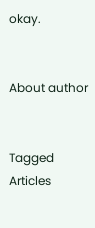okay.


About author


Tagged Articles